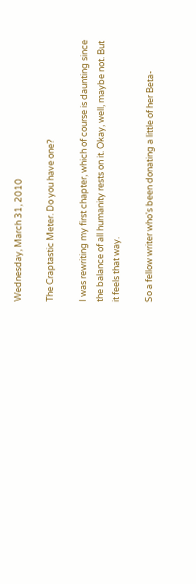Wednesday, March 31, 2010

The Craptastic Meter. Do you have one?

I was rewriting my first chapter, which of course is daunting since the balance of all humanity rests on it. Okay, well, maybe not. But it feels that way.

So a fellow writer who's been donating a little of her Beta-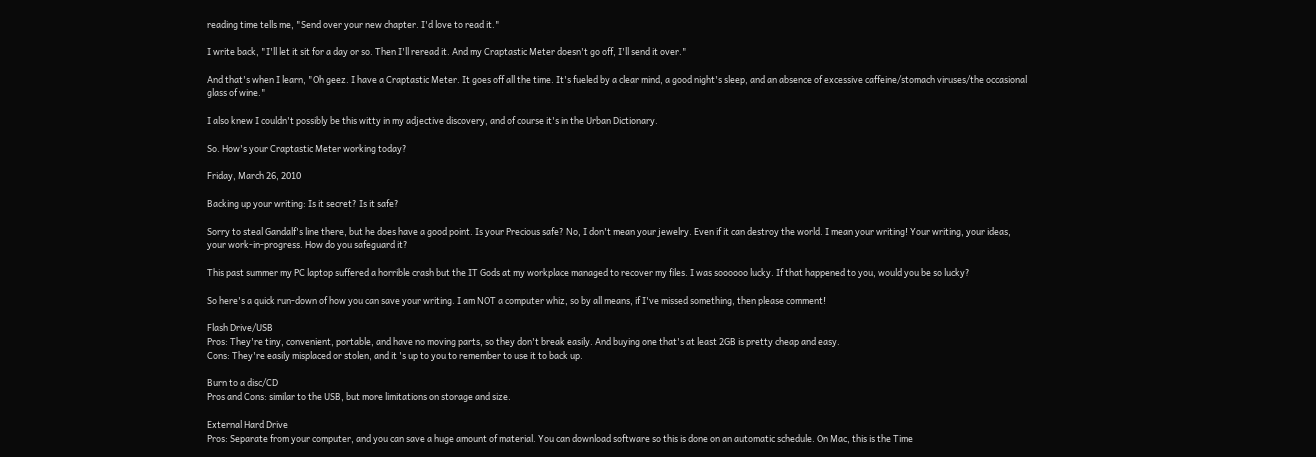reading time tells me, "Send over your new chapter. I'd love to read it."

I write back, "I'll let it sit for a day or so. Then I'll reread it. And my Craptastic Meter doesn't go off, I'll send it over."

And that's when I learn, "Oh geez. I have a Craptastic Meter. It goes off all the time. It's fueled by a clear mind, a good night's sleep, and an absence of excessive caffeine/stomach viruses/the occasional glass of wine."

I also knew I couldn't possibly be this witty in my adjective discovery, and of course it's in the Urban Dictionary.

So. How's your Craptastic Meter working today?

Friday, March 26, 2010

Backing up your writing: Is it secret? Is it safe?

Sorry to steal Gandalf's line there, but he does have a good point. Is your Precious safe? No, I don't mean your jewelry. Even if it can destroy the world. I mean your writing! Your writing, your ideas, your work-in-progress. How do you safeguard it?

This past summer my PC laptop suffered a horrible crash but the IT Gods at my workplace managed to recover my files. I was soooooo lucky. If that happened to you, would you be so lucky?

So here's a quick run-down of how you can save your writing. I am NOT a computer whiz, so by all means, if I've missed something, then please comment!

Flash Drive/USB
Pros: They're tiny, convenient, portable, and have no moving parts, so they don't break easily. And buying one that's at least 2GB is pretty cheap and easy.
Cons: They're easily misplaced or stolen, and it 's up to you to remember to use it to back up.

Burn to a disc/CD
Pros and Cons: similar to the USB, but more limitations on storage and size.

External Hard Drive
Pros: Separate from your computer, and you can save a huge amount of material. You can download software so this is done on an automatic schedule. On Mac, this is the Time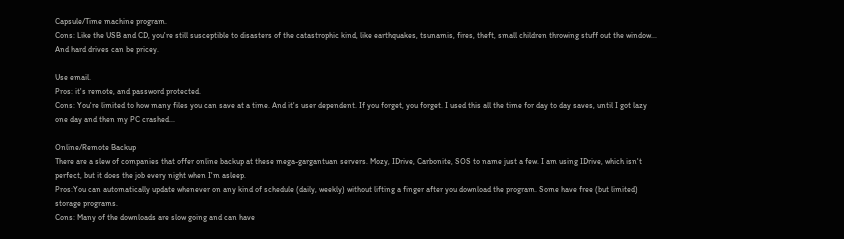Capsule/Time machine program.
Cons: Like the USB and CD, you're still susceptible to disasters of the catastrophic kind, like earthquakes, tsunamis, fires, theft, small children throwing stuff out the window... And hard drives can be pricey.

Use email.
Pros: it's remote, and password protected.
Cons: You're limited to how many files you can save at a time. And it's user dependent. If you forget, you forget. I used this all the time for day to day saves, until I got lazy one day and then my PC crashed...

Online/Remote Backup
There are a slew of companies that offer online backup at these mega-gargantuan servers. Mozy, IDrive, Carbonite, SOS to name just a few. I am using IDrive, which isn't perfect, but it does the job every night when I'm asleep.
Pros:You can automatically update whenever on any kind of schedule (daily, weekly) without lifting a finger after you download the program. Some have free (but limited) storage programs.
Cons: Many of the downloads are slow going and can have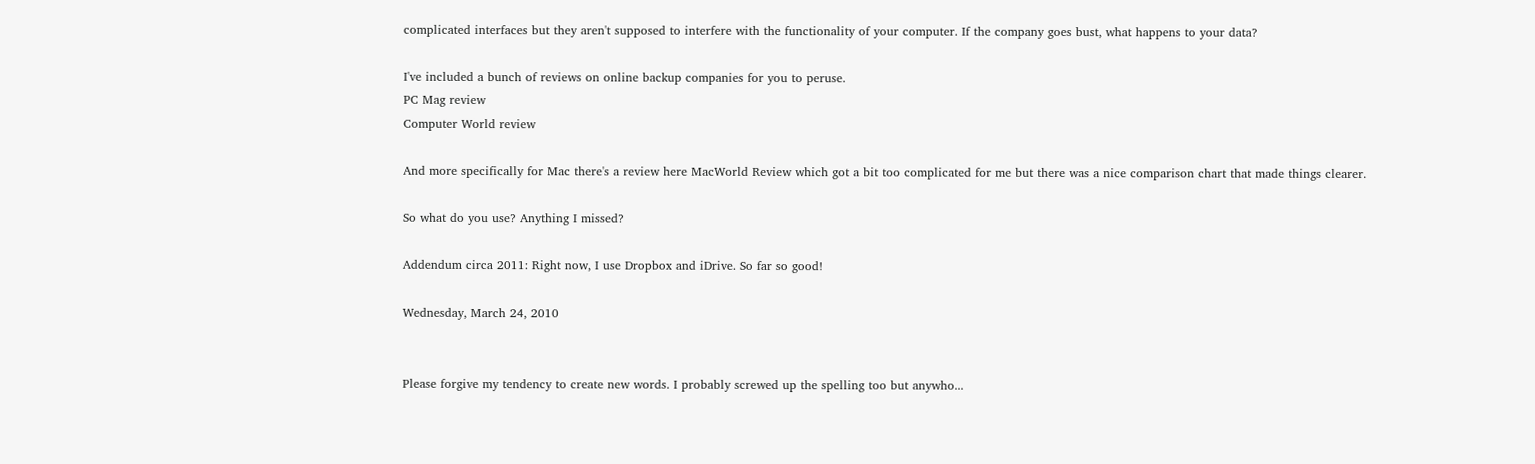complicated interfaces but they aren't supposed to interfere with the functionality of your computer. If the company goes bust, what happens to your data?

I've included a bunch of reviews on online backup companies for you to peruse.
PC Mag review
Computer World review

And more specifically for Mac there's a review here MacWorld Review which got a bit too complicated for me but there was a nice comparison chart that made things clearer.

So what do you use? Anything I missed?

Addendum circa 2011: Right now, I use Dropbox and iDrive. So far so good!

Wednesday, March 24, 2010


Please forgive my tendency to create new words. I probably screwed up the spelling too but anywho...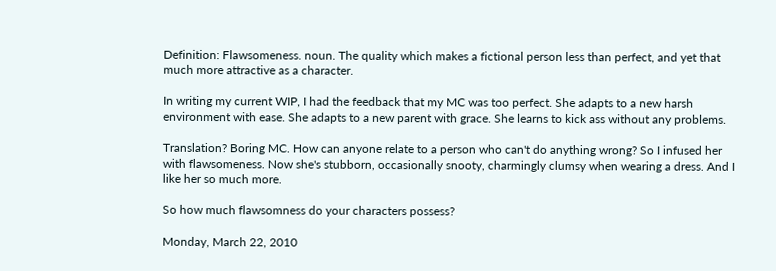Definition: Flawsomeness. noun. The quality which makes a fictional person less than perfect, and yet that much more attractive as a character.

In writing my current WIP, I had the feedback that my MC was too perfect. She adapts to a new harsh environment with ease. She adapts to a new parent with grace. She learns to kick ass without any problems.

Translation? Boring MC. How can anyone relate to a person who can't do anything wrong? So I infused her with flawsomeness. Now she's stubborn, occasionally snooty, charmingly clumsy when wearing a dress. And I like her so much more.

So how much flawsomness do your characters possess?

Monday, March 22, 2010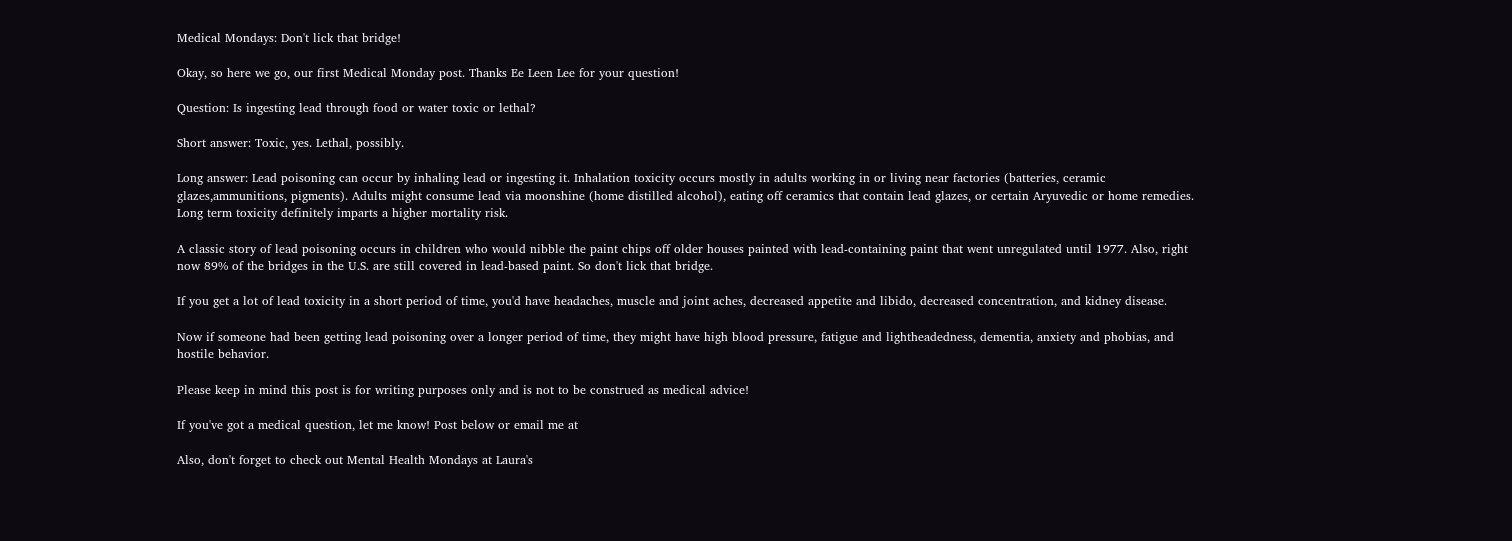Medical Mondays: Don't lick that bridge!

Okay, so here we go, our first Medical Monday post. Thanks Ee Leen Lee for your question!

Question: Is ingesting lead through food or water toxic or lethal?

Short answer: Toxic, yes. Lethal, possibly.

Long answer: Lead poisoning can occur by inhaling lead or ingesting it. Inhalation toxicity occurs mostly in adults working in or living near factories (batteries, ceramic glazes,ammunitions, pigments). Adults might consume lead via moonshine (home distilled alcohol), eating off ceramics that contain lead glazes, or certain Aryuvedic or home remedies. Long term toxicity definitely imparts a higher mortality risk.

A classic story of lead poisoning occurs in children who would nibble the paint chips off older houses painted with lead-containing paint that went unregulated until 1977. Also, right now 89% of the bridges in the U.S. are still covered in lead-based paint. So don't lick that bridge.

If you get a lot of lead toxicity in a short period of time, you'd have headaches, muscle and joint aches, decreased appetite and libido, decreased concentration, and kidney disease.

Now if someone had been getting lead poisoning over a longer period of time, they might have high blood pressure, fatigue and lightheadedness, dementia, anxiety and phobias, and hostile behavior.

Please keep in mind this post is for writing purposes only and is not to be construed as medical advice!

If you've got a medical question, let me know! Post below or email me at

Also, don't forget to check out Mental Health Mondays at Laura's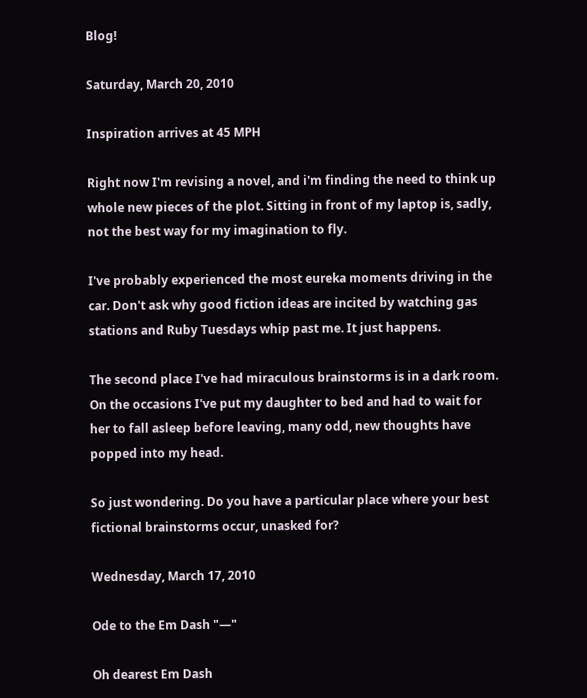Blog!

Saturday, March 20, 2010

Inspiration arrives at 45 MPH

Right now I'm revising a novel, and i'm finding the need to think up whole new pieces of the plot. Sitting in front of my laptop is, sadly, not the best way for my imagination to fly.

I've probably experienced the most eureka moments driving in the car. Don't ask why good fiction ideas are incited by watching gas stations and Ruby Tuesdays whip past me. It just happens.

The second place I've had miraculous brainstorms is in a dark room. On the occasions I've put my daughter to bed and had to wait for her to fall asleep before leaving, many odd, new thoughts have popped into my head.

So just wondering. Do you have a particular place where your best fictional brainstorms occur, unasked for?

Wednesday, March 17, 2010

Ode to the Em Dash "—"

Oh dearest Em Dash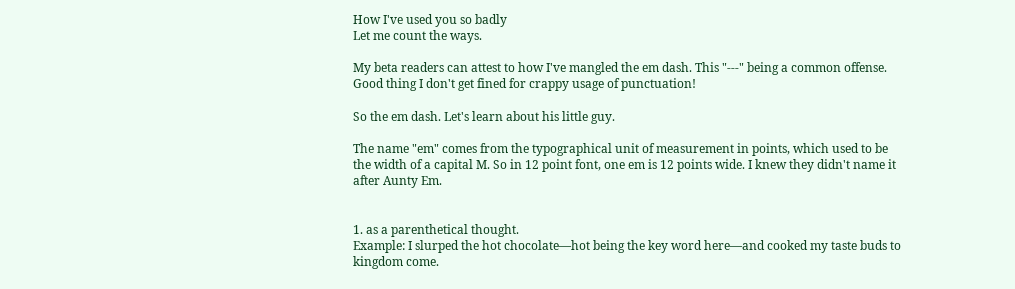How I've used you so badly
Let me count the ways.

My beta readers can attest to how I've mangled the em dash. This "---" being a common offense. Good thing I don't get fined for crappy usage of punctuation!

So the em dash. Let's learn about his little guy.

The name "em" comes from the typographical unit of measurement in points, which used to be the width of a capital M. So in 12 point font, one em is 12 points wide. I knew they didn't name it after Aunty Em.


1. as a parenthetical thought.
Example: I slurped the hot chocolate—hot being the key word here—and cooked my taste buds to kingdom come.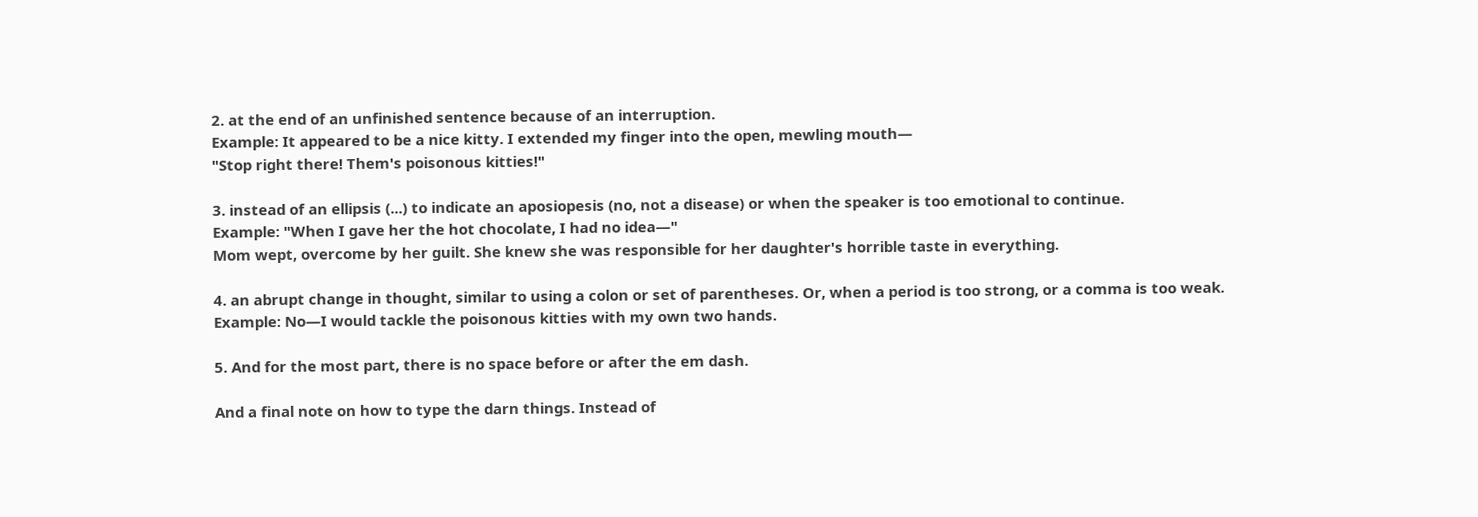2. at the end of an unfinished sentence because of an interruption.
Example: It appeared to be a nice kitty. I extended my finger into the open, mewling mouth—
"Stop right there! Them's poisonous kitties!"

3. instead of an ellipsis (...) to indicate an aposiopesis (no, not a disease) or when the speaker is too emotional to continue.
Example: "When I gave her the hot chocolate, I had no idea—"
Mom wept, overcome by her guilt. She knew she was responsible for her daughter's horrible taste in everything.

4. an abrupt change in thought, similar to using a colon or set of parentheses. Or, when a period is too strong, or a comma is too weak.
Example: No—I would tackle the poisonous kitties with my own two hands.

5. And for the most part, there is no space before or after the em dash.

And a final note on how to type the darn things. Instead of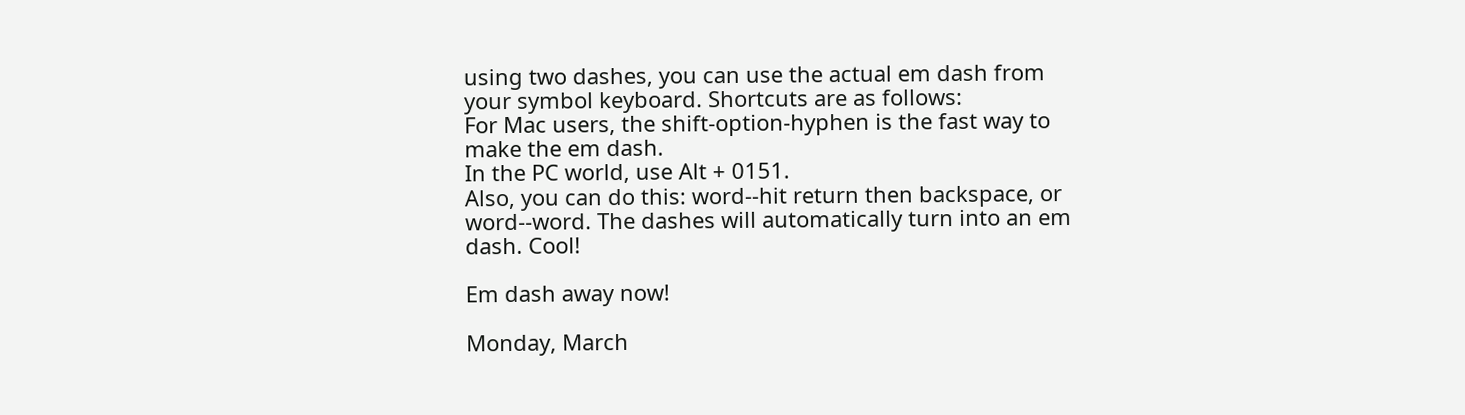using two dashes, you can use the actual em dash from your symbol keyboard. Shortcuts are as follows:
For Mac users, the shift-option-hyphen is the fast way to make the em dash.
In the PC world, use Alt + 0151.
Also, you can do this: word--hit return then backspace, or word--word. The dashes will automatically turn into an em dash. Cool!

Em dash away now!

Monday, March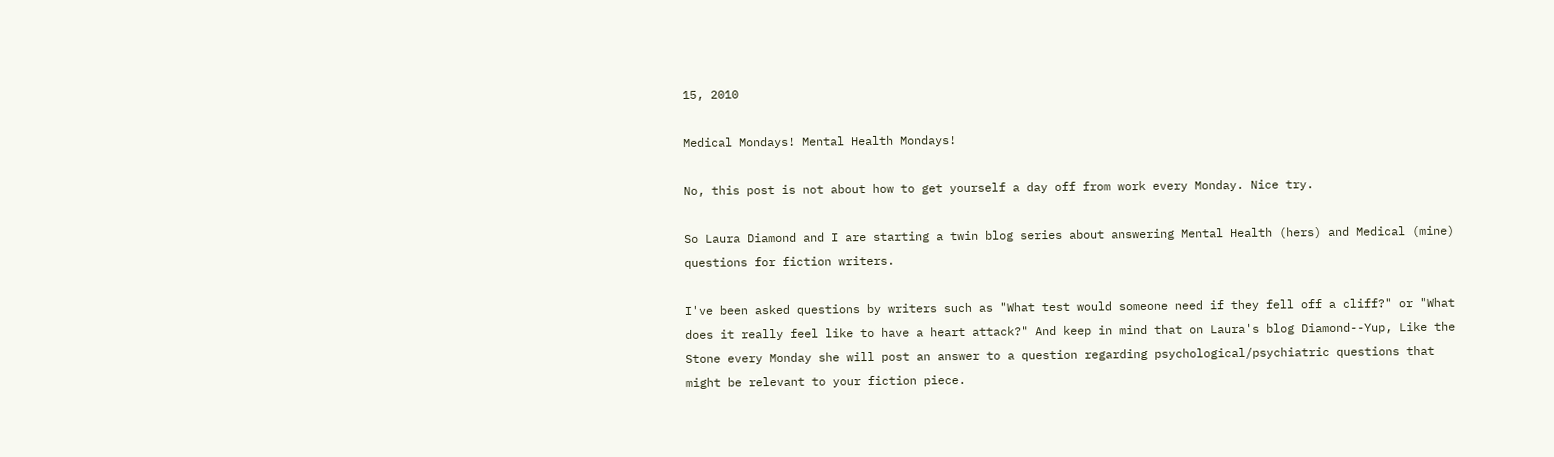15, 2010

Medical Mondays! Mental Health Mondays!

No, this post is not about how to get yourself a day off from work every Monday. Nice try.

So Laura Diamond and I are starting a twin blog series about answering Mental Health (hers) and Medical (mine) questions for fiction writers.

I've been asked questions by writers such as "What test would someone need if they fell off a cliff?" or "What does it really feel like to have a heart attack?" And keep in mind that on Laura's blog Diamond--Yup, Like the Stone every Monday she will post an answer to a question regarding psychological/psychiatric questions that might be relevant to your fiction piece.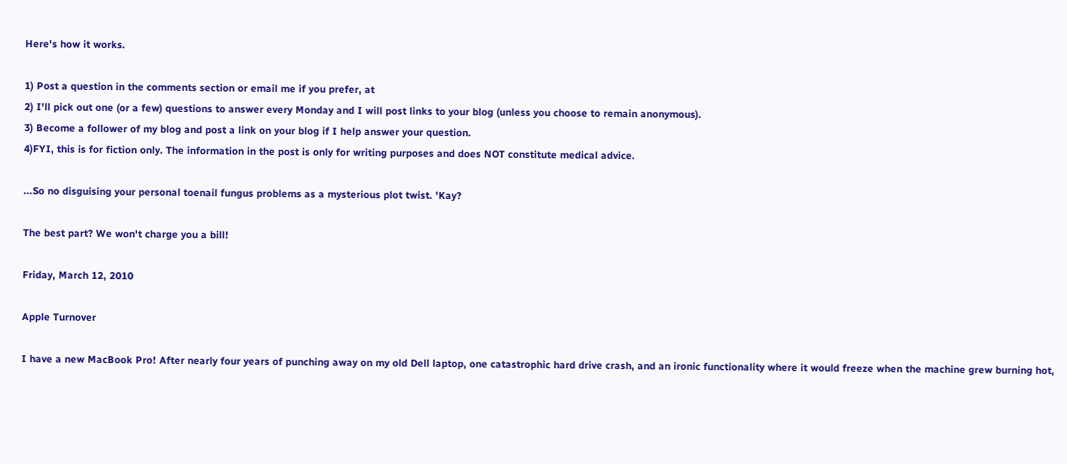Here's how it works.

1) Post a question in the comments section or email me if you prefer, at
2) I'll pick out one (or a few) questions to answer every Monday and I will post links to your blog (unless you choose to remain anonymous).
3) Become a follower of my blog and post a link on your blog if I help answer your question.
4)FYI, this is for fiction only. The information in the post is only for writing purposes and does NOT constitute medical advice.

...So no disguising your personal toenail fungus problems as a mysterious plot twist. 'Kay?

The best part? We won't charge you a bill!

Friday, March 12, 2010

Apple Turnover

I have a new MacBook Pro! After nearly four years of punching away on my old Dell laptop, one catastrophic hard drive crash, and an ironic functionality where it would freeze when the machine grew burning hot,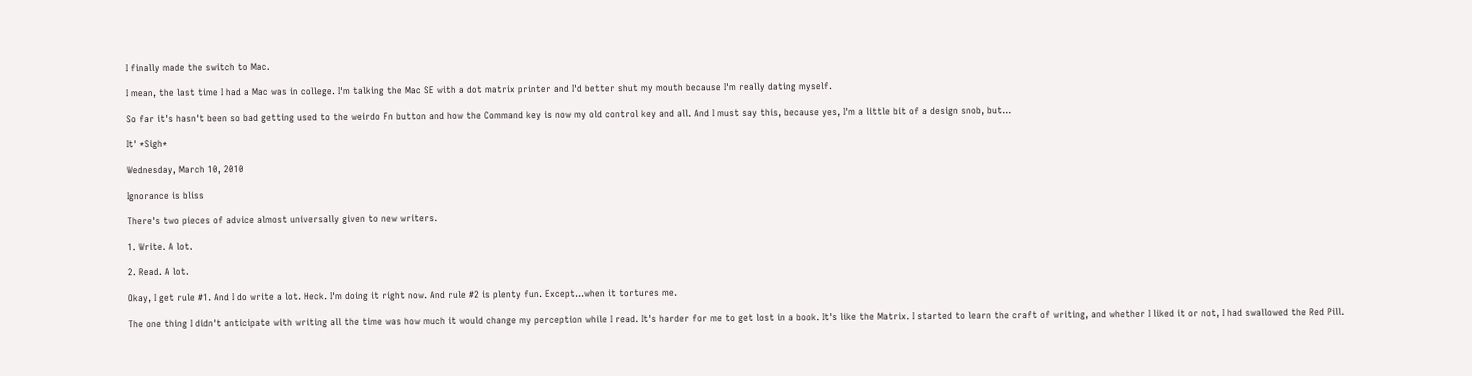I finally made the switch to Mac.

I mean, the last time I had a Mac was in college. I'm talking the Mac SE with a dot matrix printer and I'd better shut my mouth because I'm really dating myself.

So far it's hasn't been so bad getting used to the weirdo Fn button and how the Command key is now my old control key and all. And I must say this, because yes, I'm a little bit of a design snob, but...

It' *Sigh*

Wednesday, March 10, 2010

Ignorance is bliss

There's two pieces of advice almost universally given to new writers.

1. Write. A lot.

2. Read. A lot.

Okay, I get rule #1. And I do write a lot. Heck. I'm doing it right now. And rule #2 is plenty fun. Except...when it tortures me.

The one thing I didn't anticipate with writing all the time was how much it would change my perception while I read. It's harder for me to get lost in a book. It's like the Matrix. I started to learn the craft of writing, and whether I liked it or not, I had swallowed the Red Pill.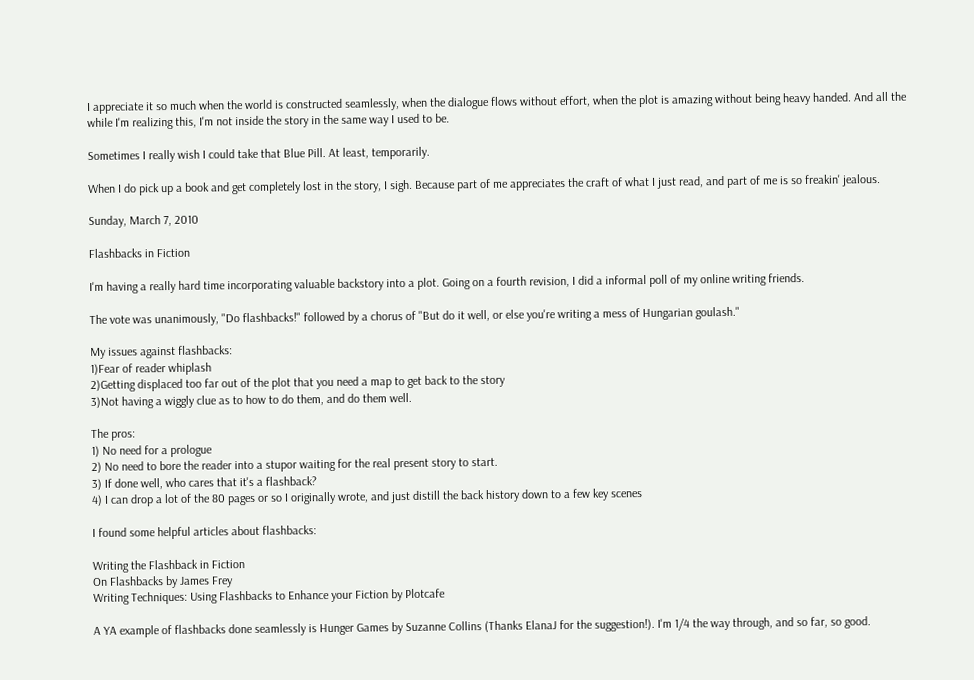I appreciate it so much when the world is constructed seamlessly, when the dialogue flows without effort, when the plot is amazing without being heavy handed. And all the while I'm realizing this, I'm not inside the story in the same way I used to be.

Sometimes I really wish I could take that Blue Pill. At least, temporarily.

When I do pick up a book and get completely lost in the story, I sigh. Because part of me appreciates the craft of what I just read, and part of me is so freakin' jealous.

Sunday, March 7, 2010

Flashbacks in Fiction

I'm having a really hard time incorporating valuable backstory into a plot. Going on a fourth revision, I did a informal poll of my online writing friends.

The vote was unanimously, "Do flashbacks!" followed by a chorus of "But do it well, or else you're writing a mess of Hungarian goulash."

My issues against flashbacks:
1)Fear of reader whiplash
2)Getting displaced too far out of the plot that you need a map to get back to the story
3)Not having a wiggly clue as to how to do them, and do them well.

The pros:
1) No need for a prologue
2) No need to bore the reader into a stupor waiting for the real present story to start.
3) If done well, who cares that it's a flashback?
4) I can drop a lot of the 80 pages or so I originally wrote, and just distill the back history down to a few key scenes

I found some helpful articles about flashbacks:

Writing the Flashback in Fiction
On Flashbacks by James Frey
Writing Techniques: Using Flashbacks to Enhance your Fiction by Plotcafe

A YA example of flashbacks done seamlessly is Hunger Games by Suzanne Collins (Thanks ElanaJ for the suggestion!). I'm 1/4 the way through, and so far, so good.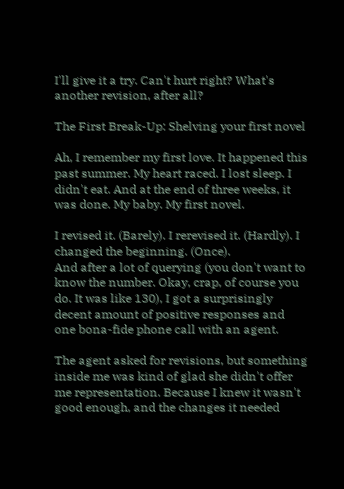I'll give it a try. Can't hurt right? What's another revision, after all?

The First Break-Up: Shelving your first novel

Ah, I remember my first love. It happened this past summer. My heart raced. I lost sleep. I didn't eat. And at the end of three weeks, it was done. My baby. My first novel.

I revised it. (Barely). I rerevised it. (Hardly). I changed the beginning. (Once).
And after a lot of querying (you don't want to know the number. Okay, crap, of course you do. It was like 130), I got a surprisingly decent amount of positive responses and one bona-fide phone call with an agent.

The agent asked for revisions, but something inside me was kind of glad she didn't offer me representation. Because I knew it wasn't good enough, and the changes it needed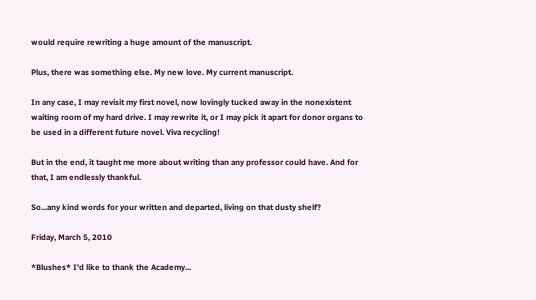would require rewriting a huge amount of the manuscript.

Plus, there was something else. My new love. My current manuscript.

In any case, I may revisit my first novel, now lovingly tucked away in the nonexistent waiting room of my hard drive. I may rewrite it, or I may pick it apart for donor organs to be used in a different future novel. Viva recycling!

But in the end, it taught me more about writing than any professor could have. And for that, I am endlessly thankful.

So...any kind words for your written and departed, living on that dusty shelf?

Friday, March 5, 2010

*Blushes* I'd like to thank the Academy...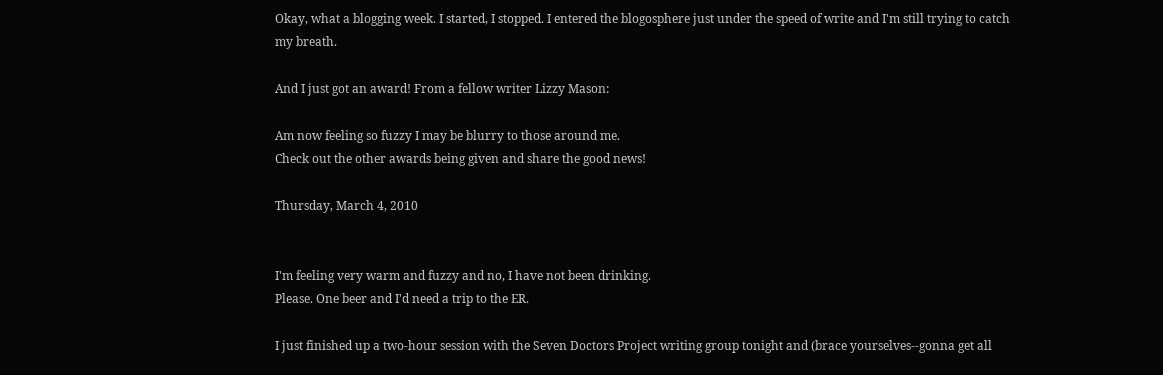Okay, what a blogging week. I started, I stopped. I entered the blogosphere just under the speed of write and I'm still trying to catch my breath.

And I just got an award! From a fellow writer Lizzy Mason:

Am now feeling so fuzzy I may be blurry to those around me.
Check out the other awards being given and share the good news!

Thursday, March 4, 2010


I'm feeling very warm and fuzzy and no, I have not been drinking.
Please. One beer and I'd need a trip to the ER.

I just finished up a two-hour session with the Seven Doctors Project writing group tonight and (brace yourselves--gonna get all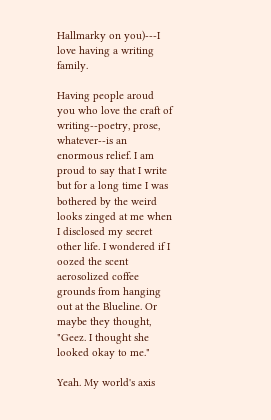Hallmarky on you)---I love having a writing family.

Having people aroud you who love the craft of writing--poetry, prose, whatever--is an enormous relief. I am proud to say that I write but for a long time I was bothered by the weird looks zinged at me when I disclosed my secret other life. I wondered if I oozed the scent aerosolized coffee grounds from hanging out at the Blueline. Or maybe they thought, "Geez. I thought she looked okay to me."

Yeah. My world's axis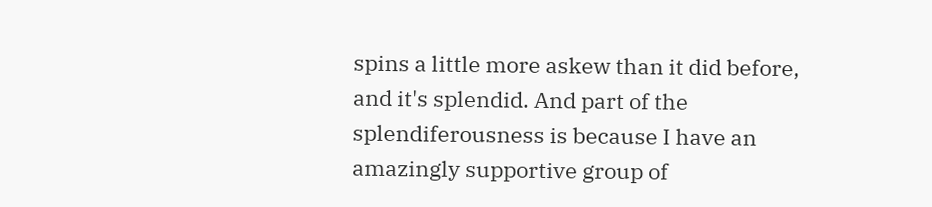spins a little more askew than it did before, and it's splendid. And part of the splendiferousness is because I have an amazingly supportive group of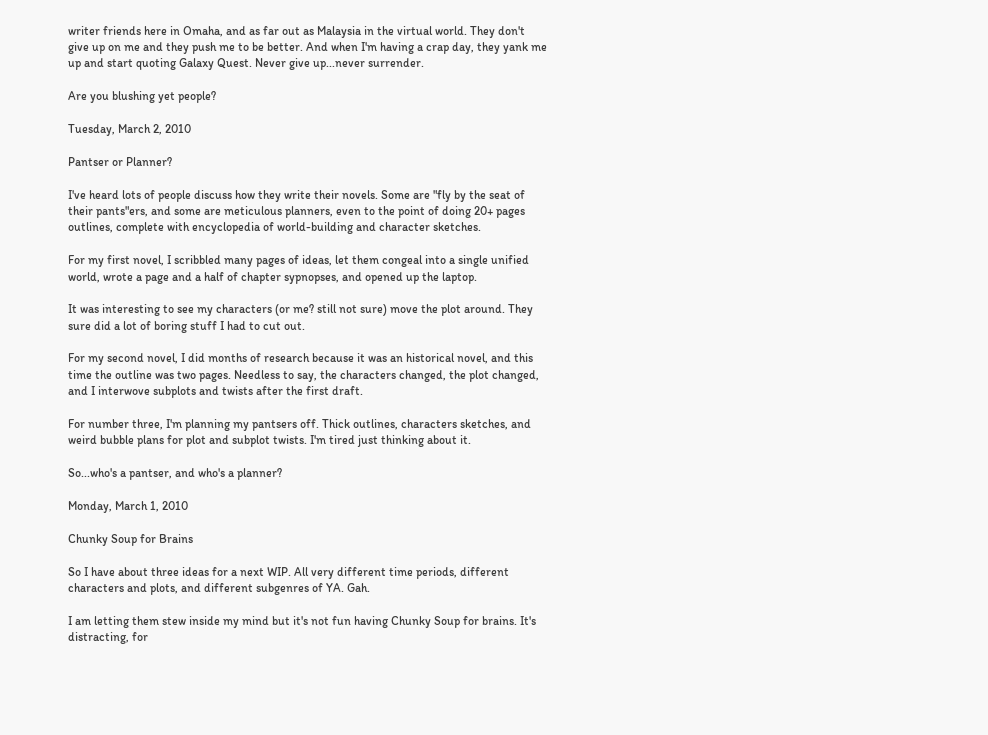writer friends here in Omaha, and as far out as Malaysia in the virtual world. They don't give up on me and they push me to be better. And when I'm having a crap day, they yank me up and start quoting Galaxy Quest. Never give up...never surrender.

Are you blushing yet people?

Tuesday, March 2, 2010

Pantser or Planner?

I've heard lots of people discuss how they write their novels. Some are "fly by the seat of their pants"ers, and some are meticulous planners, even to the point of doing 20+ pages outlines, complete with encyclopedia of world-building and character sketches.

For my first novel, I scribbled many pages of ideas, let them congeal into a single unified world, wrote a page and a half of chapter sypnopses, and opened up the laptop.

It was interesting to see my characters (or me? still not sure) move the plot around. They sure did a lot of boring stuff I had to cut out.

For my second novel, I did months of research because it was an historical novel, and this time the outline was two pages. Needless to say, the characters changed, the plot changed, and I interwove subplots and twists after the first draft.

For number three, I'm planning my pantsers off. Thick outlines, characters sketches, and weird bubble plans for plot and subplot twists. I'm tired just thinking about it.

So...who's a pantser, and who's a planner?

Monday, March 1, 2010

Chunky Soup for Brains

So I have about three ideas for a next WIP. All very different time periods, different characters and plots, and different subgenres of YA. Gah.

I am letting them stew inside my mind but it's not fun having Chunky Soup for brains. It's distracting, for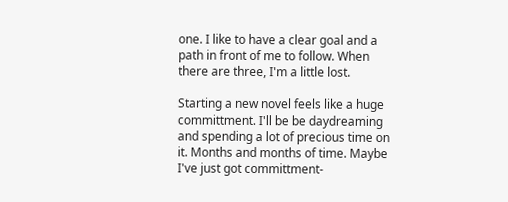one. I like to have a clear goal and a path in front of me to follow. When there are three, I'm a little lost.

Starting a new novel feels like a huge committment. I'll be be daydreaming and spending a lot of precious time on it. Months and months of time. Maybe I've just got committment-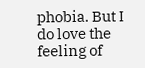phobia. But I do love the feeling of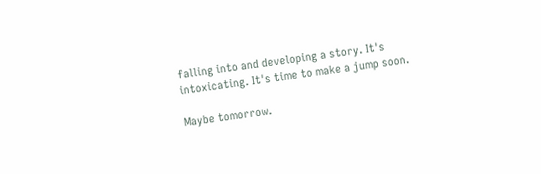falling into and developing a story. It's intoxicating. It's time to make a jump soon.

Maybe tomorrow.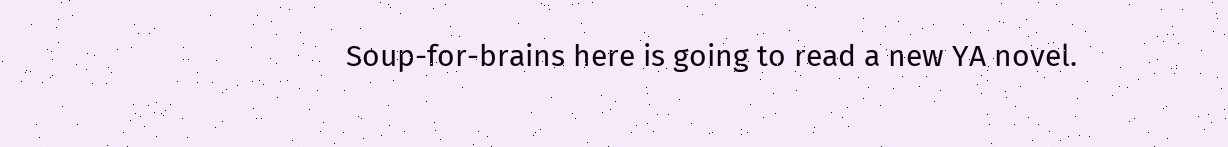Soup-for-brains here is going to read a new YA novel.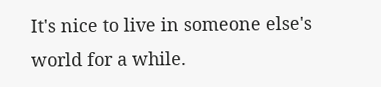It's nice to live in someone else's world for a while.